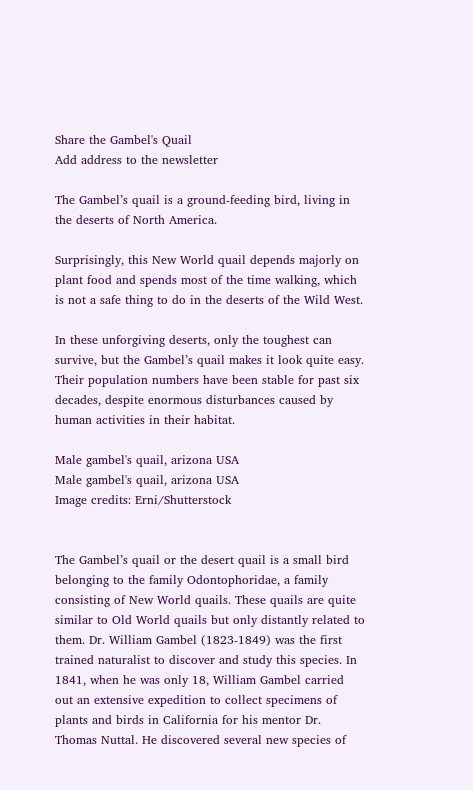Share the Gambel's Quail
Add address to the newsletter

The Gambel’s quail is a ground-feeding bird, living in the deserts of North America.

Surprisingly, this New World quail depends majorly on plant food and spends most of the time walking, which is not a safe thing to do in the deserts of the Wild West.

In these unforgiving deserts, only the toughest can survive, but the Gambel’s quail makes it look quite easy. Their population numbers have been stable for past six decades, despite enormous disturbances caused by human activities in their habitat.

Male gambel's quail, arizona USA
Male gambel's quail, arizona USA
Image credits: Erni/Shutterstock


The Gambel’s quail or the desert quail is a small bird belonging to the family Odontophoridae, a family consisting of New World quails. These quails are quite similar to Old World quails but only distantly related to them. Dr. William Gambel (1823-1849) was the first trained naturalist to discover and study this species. In 1841, when he was only 18, William Gambel carried out an extensive expedition to collect specimens of plants and birds in California for his mentor Dr. Thomas Nuttal. He discovered several new species of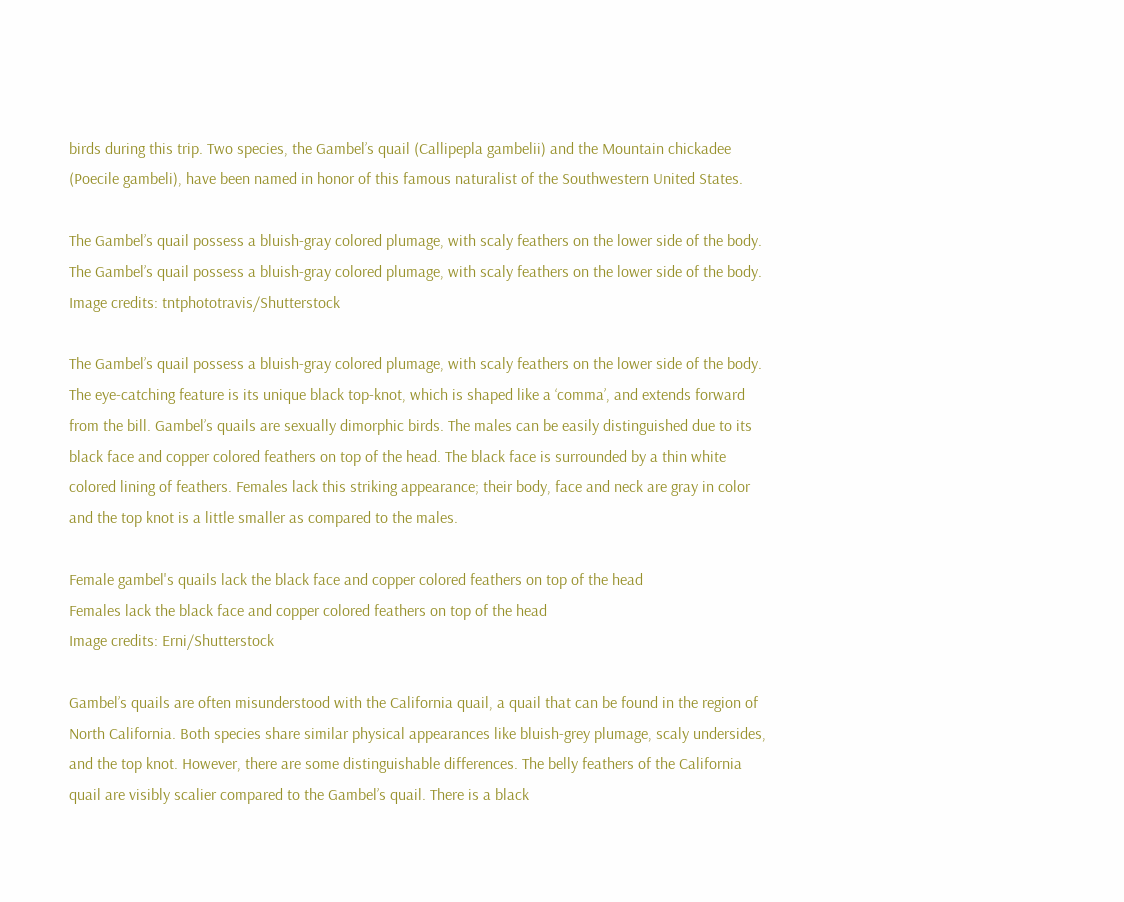birds during this trip. Two species, the Gambel’s quail (Callipepla gambelii) and the Mountain chickadee (Poecile gambeli), have been named in honor of this famous naturalist of the Southwestern United States.

The Gambel’s quail possess a bluish-gray colored plumage, with scaly feathers on the lower side of the body.
The Gambel’s quail possess a bluish-gray colored plumage, with scaly feathers on the lower side of the body.
Image credits: tntphototravis/Shutterstock

The Gambel’s quail possess a bluish-gray colored plumage, with scaly feathers on the lower side of the body. The eye-catching feature is its unique black top-knot, which is shaped like a ‘comma’, and extends forward from the bill. Gambel’s quails are sexually dimorphic birds. The males can be easily distinguished due to its black face and copper colored feathers on top of the head. The black face is surrounded by a thin white colored lining of feathers. Females lack this striking appearance; their body, face and neck are gray in color and the top knot is a little smaller as compared to the males.

Female gambel's quails lack the black face and copper colored feathers on top of the head
Females lack the black face and copper colored feathers on top of the head
Image credits: Erni/Shutterstock

Gambel’s quails are often misunderstood with the California quail, a quail that can be found in the region of North California. Both species share similar physical appearances like bluish-grey plumage, scaly undersides, and the top knot. However, there are some distinguishable differences. The belly feathers of the California quail are visibly scalier compared to the Gambel’s quail. There is a black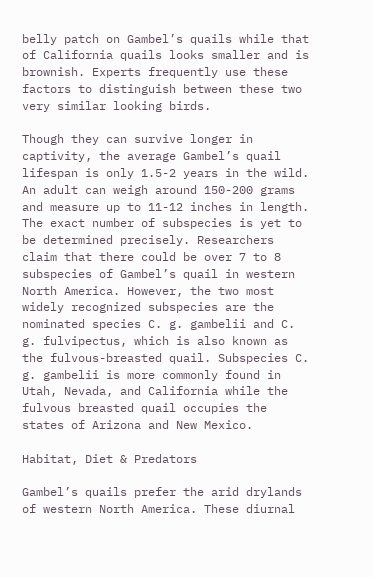belly patch on Gambel’s quails while that of California quails looks smaller and is brownish. Experts frequently use these factors to distinguish between these two very similar looking birds.

Though they can survive longer in captivity, the average Gambel’s quail lifespan is only 1.5-2 years in the wild. An adult can weigh around 150-200 grams and measure up to 11-12 inches in length. The exact number of subspecies is yet to be determined precisely. Researchers claim that there could be over 7 to 8 subspecies of Gambel’s quail in western North America. However, the two most widely recognized subspecies are the nominated species C. g. gambelii and C. g. fulvipectus, which is also known as the fulvous-breasted quail. Subspecies C. g. gambelii is more commonly found in Utah, Nevada, and California while the fulvous breasted quail occupies the states of Arizona and New Mexico.

Habitat, Diet & Predators

Gambel’s quails prefer the arid drylands of western North America. These diurnal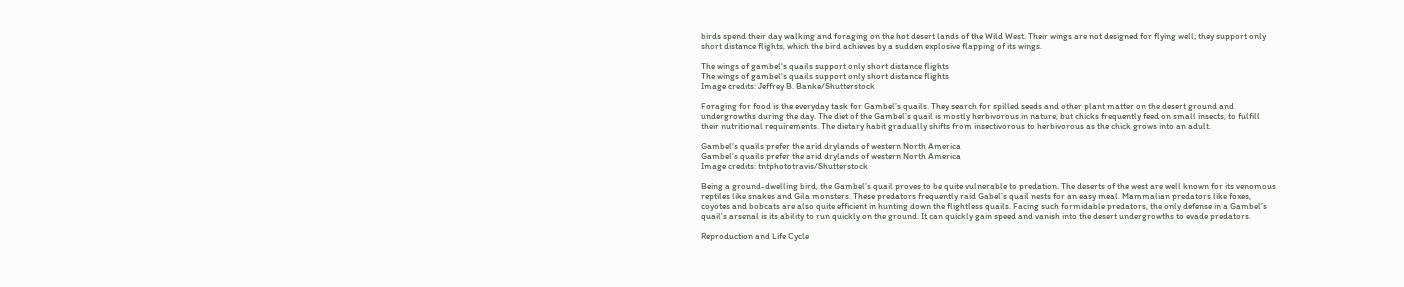birds spend their day walking and foraging on the hot desert lands of the Wild West. Their wings are not designed for flying well; they support only short distance flights, which the bird achieves by a sudden explosive flapping of its wings.

The wings of gambel's quails support only short distance flights
The wings of gambel's quails support only short distance flights
Image credits: Jeffrey B. Banke/Shutterstock

Foraging for food is the everyday task for Gambel’s quails. They search for spilled seeds and other plant matter on the desert ground and undergrowths during the day. The diet of the Gambel’s quail is mostly herbivorous in nature, but chicks frequently feed on small insects, to fulfill their nutritional requirements. The dietary habit gradually shifts from insectivorous to herbivorous as the chick grows into an adult.

Gambel’s quails prefer the arid drylands of western North America
Gambel’s quails prefer the arid drylands of western North America
Image credits: tntphototravis/Shutterstock

Being a ground-dwelling bird, the Gambel’s quail proves to be quite vulnerable to predation. The deserts of the west are well known for its venomous reptiles like snakes and Gila monsters. These predators frequently raid Gabel’s quail nests for an easy meal. Mammalian predators like foxes, coyotes and bobcats are also quite efficient in hunting down the flightless quails. Facing such formidable predators, the only defense in a Gambel’s quail’s arsenal is its ability to run quickly on the ground. It can quickly gain speed and vanish into the desert undergrowths to evade predators.

Reproduction and Life Cycle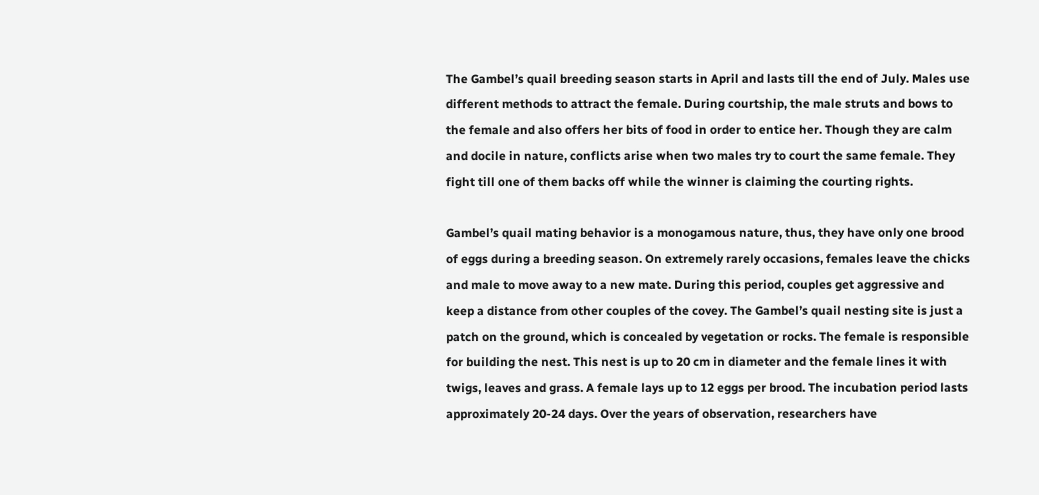The Gambel’s quail breeding season starts in April and lasts till the end of July. Males use different methods to attract the female. During courtship, the male struts and bows to the female and also offers her bits of food in order to entice her. Though they are calm and docile in nature, conflicts arise when two males try to court the same female. They fight till one of them backs off while the winner is claiming the courting rights.

Gambel’s quail mating behavior is a monogamous nature, thus, they have only one brood of eggs during a breeding season. On extremely rarely occasions, females leave the chicks and male to move away to a new mate. During this period, couples get aggressive and keep a distance from other couples of the covey. The Gambel’s quail nesting site is just a patch on the ground, which is concealed by vegetation or rocks. The female is responsible for building the nest. This nest is up to 20 cm in diameter and the female lines it with twigs, leaves and grass. A female lays up to 12 eggs per brood. The incubation period lasts approximately 20-24 days. Over the years of observation, researchers have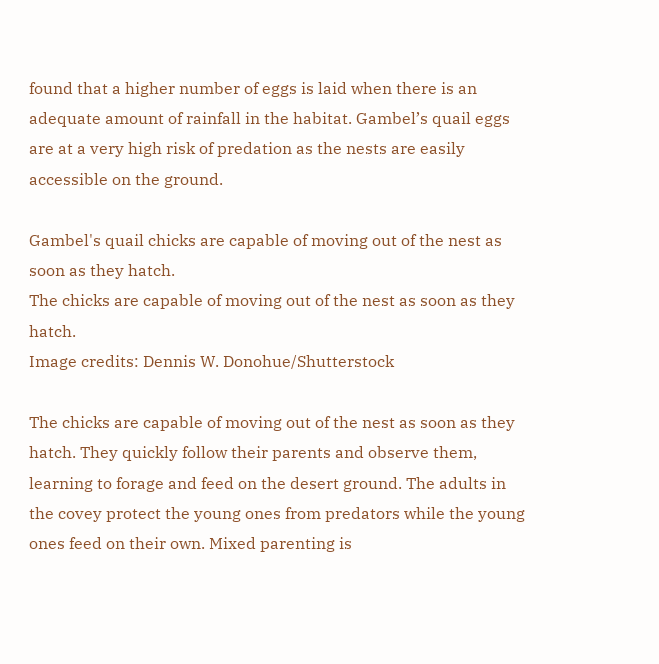found that a higher number of eggs is laid when there is an adequate amount of rainfall in the habitat. Gambel’s quail eggs are at a very high risk of predation as the nests are easily accessible on the ground.

Gambel's quail chicks are capable of moving out of the nest as soon as they hatch.
The chicks are capable of moving out of the nest as soon as they hatch.
Image credits: Dennis W. Donohue/Shutterstock

The chicks are capable of moving out of the nest as soon as they hatch. They quickly follow their parents and observe them, learning to forage and feed on the desert ground. The adults in the covey protect the young ones from predators while the young ones feed on their own. Mixed parenting is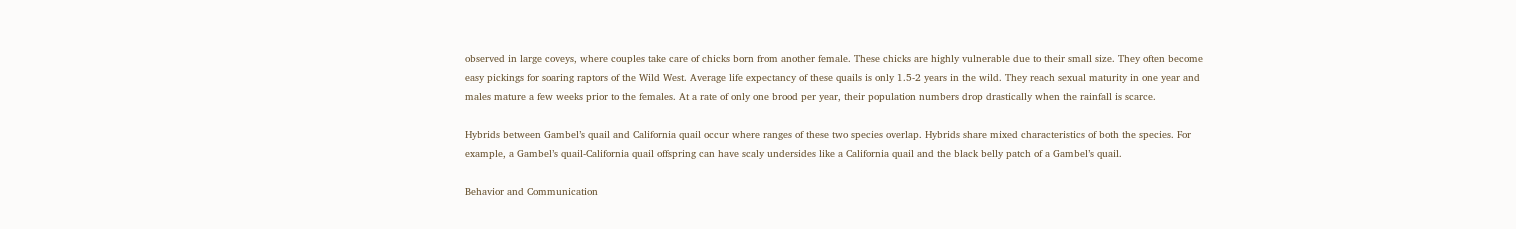observed in large coveys, where couples take care of chicks born from another female. These chicks are highly vulnerable due to their small size. They often become easy pickings for soaring raptors of the Wild West. Average life expectancy of these quails is only 1.5-2 years in the wild. They reach sexual maturity in one year and males mature a few weeks prior to the females. At a rate of only one brood per year, their population numbers drop drastically when the rainfall is scarce.

Hybrids between Gambel’s quail and California quail occur where ranges of these two species overlap. Hybrids share mixed characteristics of both the species. For example, a Gambel’s quail-California quail offspring can have scaly undersides like a California quail and the black belly patch of a Gambel’s quail.

Behavior and Communication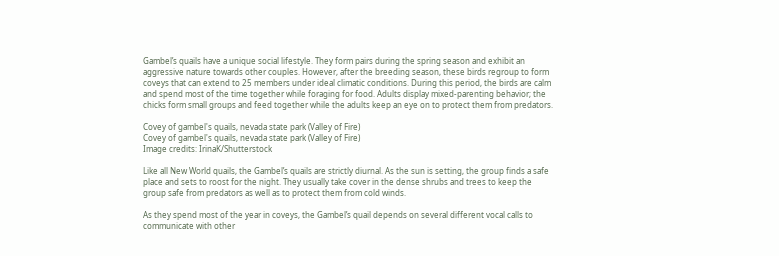Gambel’s quails have a unique social lifestyle. They form pairs during the spring season and exhibit an aggressive nature towards other couples. However, after the breeding season, these birds regroup to form coveys that can extend to 25 members under ideal climatic conditions. During this period, the birds are calm and spend most of the time together while foraging for food. Adults display mixed-parenting behavior; the chicks form small groups and feed together while the adults keep an eye on to protect them from predators.

Covey of gambel's quails, nevada state park (Valley of Fire)
Covey of gambel's quails, nevada state park (Valley of Fire)
Image credits: IrinaK/Shutterstock

Like all New World quails, the Gambel’s quails are strictly diurnal. As the sun is setting, the group finds a safe place and sets to roost for the night. They usually take cover in the dense shrubs and trees to keep the group safe from predators as well as to protect them from cold winds.

As they spend most of the year in coveys, the Gambel’s quail depends on several different vocal calls to communicate with other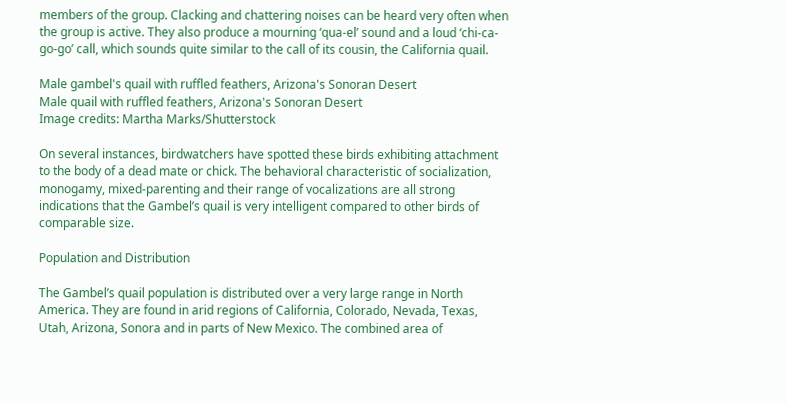members of the group. Clacking and chattering noises can be heard very often when the group is active. They also produce a mourning ‘qua-el’ sound and a loud ‘chi-ca-go-go’ call, which sounds quite similar to the call of its cousin, the California quail.

Male gambel's quail with ruffled feathers, Arizona's Sonoran Desert
Male quail with ruffled feathers, Arizona's Sonoran Desert
Image credits: Martha Marks/Shutterstock

On several instances, birdwatchers have spotted these birds exhibiting attachment to the body of a dead mate or chick. The behavioral characteristic of socialization, monogamy, mixed-parenting and their range of vocalizations are all strong indications that the Gambel’s quail is very intelligent compared to other birds of comparable size.

Population and Distribution

The Gambel’s quail population is distributed over a very large range in North America. They are found in arid regions of California, Colorado, Nevada, Texas, Utah, Arizona, Sonora and in parts of New Mexico. The combined area of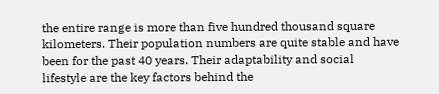the entire range is more than five hundred thousand square kilometers. Their population numbers are quite stable and have been for the past 40 years. Their adaptability and social lifestyle are the key factors behind the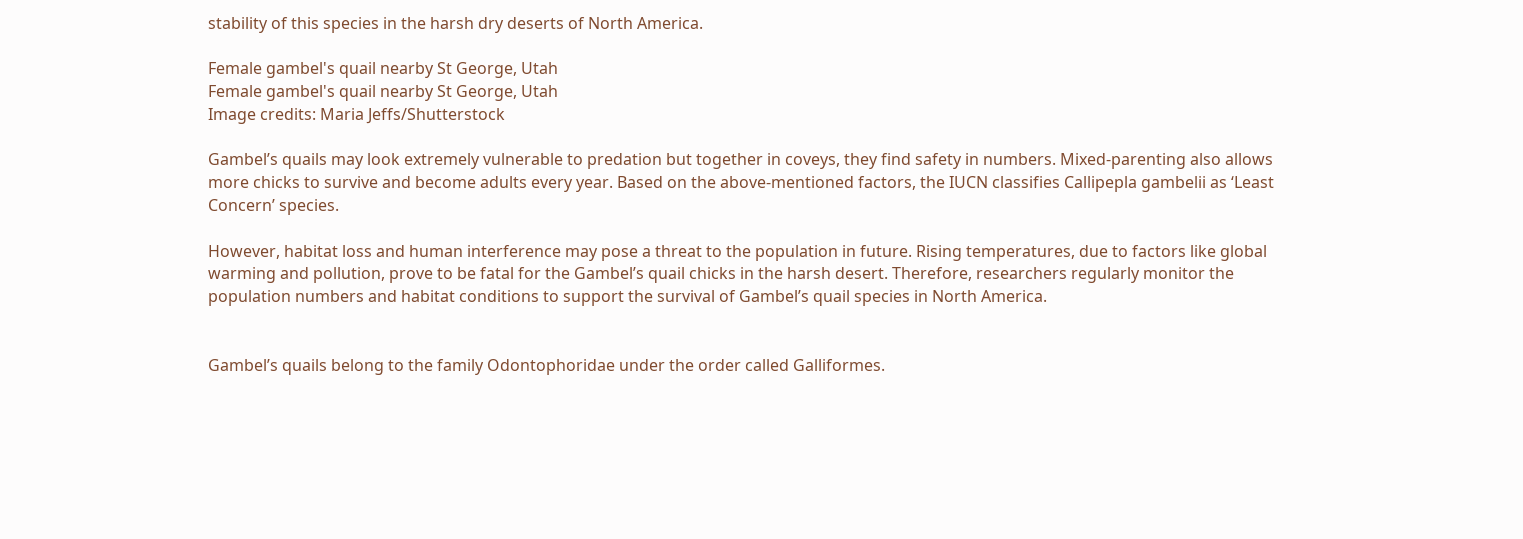stability of this species in the harsh dry deserts of North America.

Female gambel's quail nearby St George, Utah
Female gambel's quail nearby St George, Utah
Image credits: Maria Jeffs/Shutterstock

Gambel’s quails may look extremely vulnerable to predation but together in coveys, they find safety in numbers. Mixed-parenting also allows more chicks to survive and become adults every year. Based on the above-mentioned factors, the IUCN classifies Callipepla gambelii as ‘Least Concern’ species.

However, habitat loss and human interference may pose a threat to the population in future. Rising temperatures, due to factors like global warming and pollution, prove to be fatal for the Gambel’s quail chicks in the harsh desert. Therefore, researchers regularly monitor the population numbers and habitat conditions to support the survival of Gambel’s quail species in North America.


Gambel’s quails belong to the family Odontophoridae under the order called Galliformes.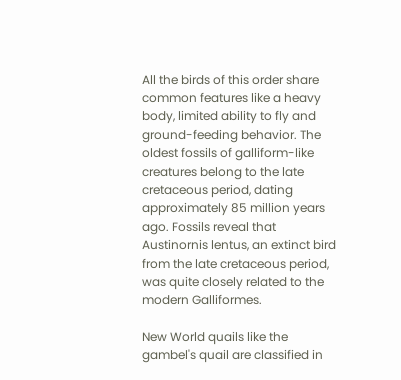All the birds of this order share common features like a heavy body, limited ability to fly and ground-feeding behavior. The oldest fossils of galliform-like creatures belong to the late cretaceous period, dating approximately 85 million years ago. Fossils reveal that Austinornis lentus, an extinct bird from the late cretaceous period, was quite closely related to the modern Galliformes.

New World quails like the gambel's quail are classified in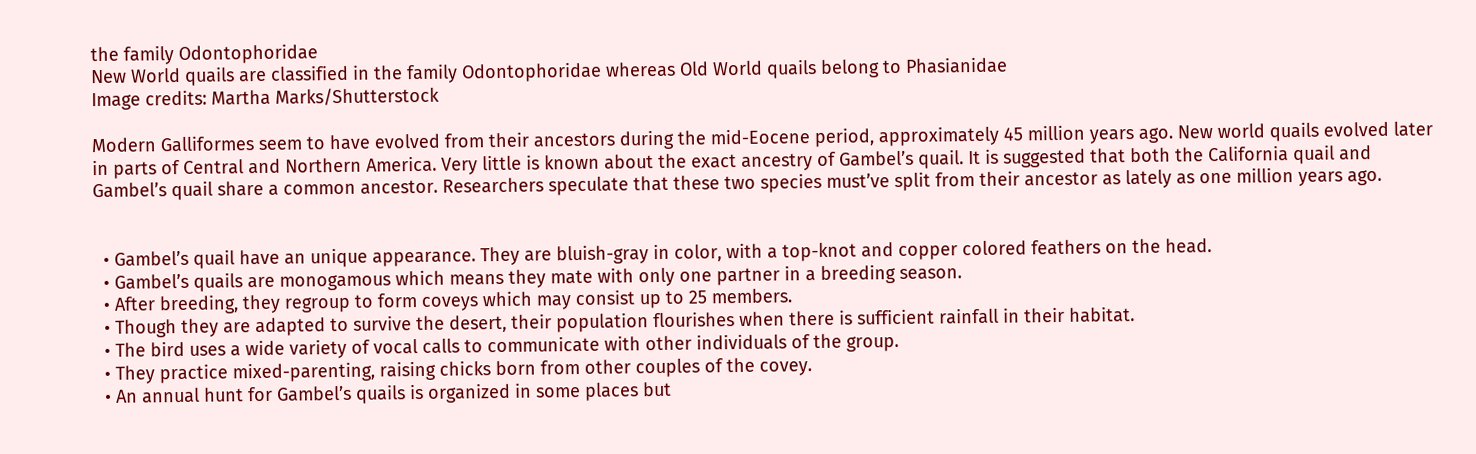the family Odontophoridae
New World quails are classified in the family Odontophoridae whereas Old World quails belong to Phasianidae
Image credits: Martha Marks/Shutterstock

Modern Galliformes seem to have evolved from their ancestors during the mid-Eocene period, approximately 45 million years ago. New world quails evolved later in parts of Central and Northern America. Very little is known about the exact ancestry of Gambel’s quail. It is suggested that both the California quail and Gambel’s quail share a common ancestor. Researchers speculate that these two species must’ve split from their ancestor as lately as one million years ago.


  • Gambel’s quail have an unique appearance. They are bluish-gray in color, with a top-knot and copper colored feathers on the head.
  • Gambel’s quails are monogamous which means they mate with only one partner in a breeding season.
  • After breeding, they regroup to form coveys which may consist up to 25 members.
  • Though they are adapted to survive the desert, their population flourishes when there is sufficient rainfall in their habitat.
  • The bird uses a wide variety of vocal calls to communicate with other individuals of the group.
  • They practice mixed-parenting, raising chicks born from other couples of the covey.
  • An annual hunt for Gambel’s quails is organized in some places but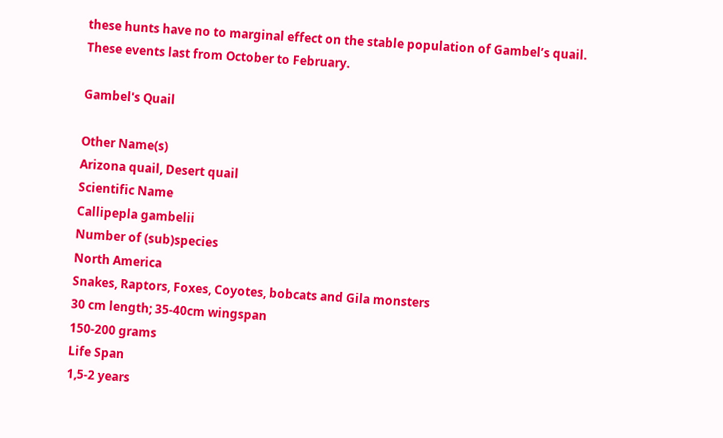these hunts have no to marginal effect on the stable population of Gambel’s quail. These events last from October to February.

Gambel's Quail

Other Name(s)
Arizona quail, Desert quail
Scientific Name
Callipepla gambelii
Number of (sub)species
North America
Snakes, Raptors, Foxes, Coyotes, bobcats and Gila monsters
30 cm length; 35-40cm wingspan
150-200 grams
Life Span
1,5-2 years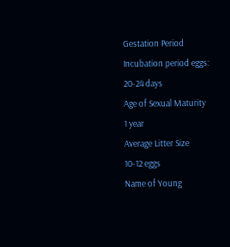Gestation Period
Incubation period eggs: 20-24 days
Age of Sexual Maturity
1 year
Average Litter Size
10-12 eggs
Name of Young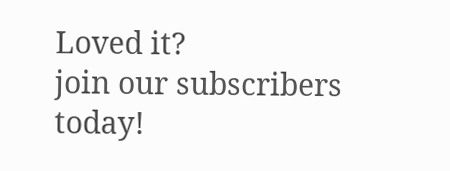Loved it?
join our subscribers today!